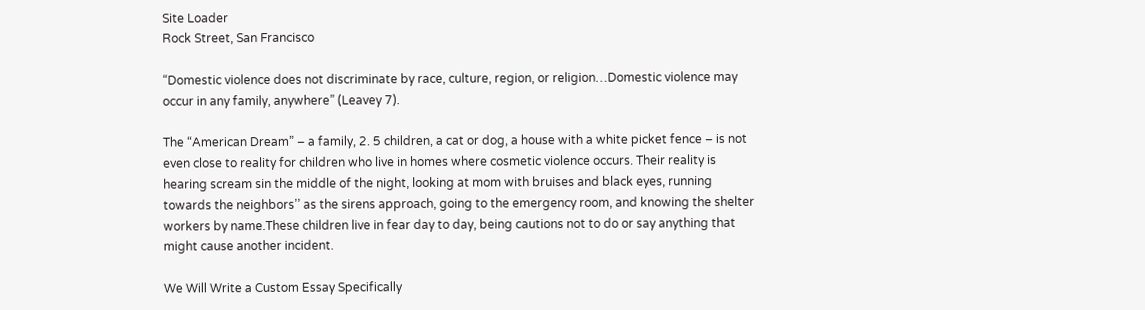Site Loader
Rock Street, San Francisco

“Domestic violence does not discriminate by race, culture, region, or religion…Domestic violence may occur in any family, anywhere” (Leavey 7).

The “American Dream” – a family, 2. 5 children, a cat or dog, a house with a white picket fence – is not even close to reality for children who live in homes where cosmetic violence occurs. Their reality is hearing scream sin the middle of the night, looking at mom with bruises and black eyes, running towards the neighbors’’ as the sirens approach, going to the emergency room, and knowing the shelter workers by name.These children live in fear day to day, being cautions not to do or say anything that might cause another incident.

We Will Write a Custom Essay Specifically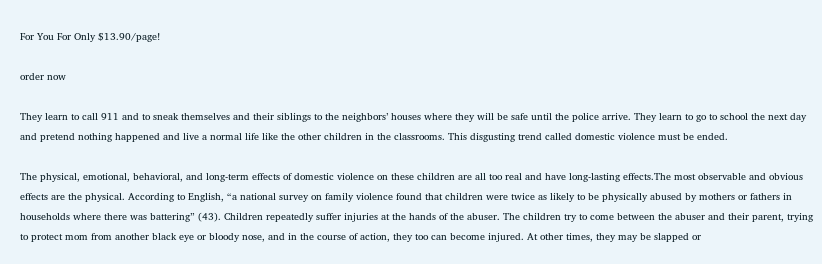For You For Only $13.90/page!

order now

They learn to call 911 and to sneak themselves and their siblings to the neighbors’ houses where they will be safe until the police arrive. They learn to go to school the next day and pretend nothing happened and live a normal life like the other children in the classrooms. This disgusting trend called domestic violence must be ended.

The physical, emotional, behavioral, and long-term effects of domestic violence on these children are all too real and have long-lasting effects.The most observable and obvious effects are the physical. According to English, “a national survey on family violence found that children were twice as likely to be physically abused by mothers or fathers in households where there was battering” (43). Children repeatedly suffer injuries at the hands of the abuser. The children try to come between the abuser and their parent, trying to protect mom from another black eye or bloody nose, and in the course of action, they too can become injured. At other times, they may be slapped or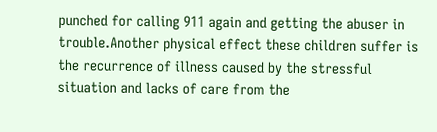punched for calling 911 again and getting the abuser in trouble.Another physical effect these children suffer is the recurrence of illness caused by the stressful situation and lacks of care from the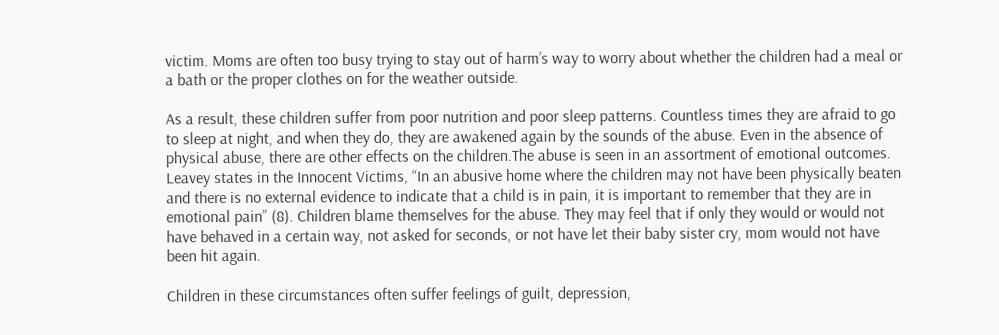victim. Moms are often too busy trying to stay out of harm’s way to worry about whether the children had a meal or a bath or the proper clothes on for the weather outside.

As a result, these children suffer from poor nutrition and poor sleep patterns. Countless times they are afraid to go to sleep at night, and when they do, they are awakened again by the sounds of the abuse. Even in the absence of physical abuse, there are other effects on the children.The abuse is seen in an assortment of emotional outcomes. Leavey states in the Innocent Victims, “In an abusive home where the children may not have been physically beaten and there is no external evidence to indicate that a child is in pain, it is important to remember that they are in emotional pain” (8). Children blame themselves for the abuse. They may feel that if only they would or would not have behaved in a certain way, not asked for seconds, or not have let their baby sister cry, mom would not have been hit again.

Children in these circumstances often suffer feelings of guilt, depression,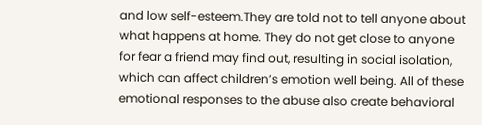and low self-esteem.They are told not to tell anyone about what happens at home. They do not get close to anyone for fear a friend may find out, resulting in social isolation, which can affect children’s emotion well being. All of these emotional responses to the abuse also create behavioral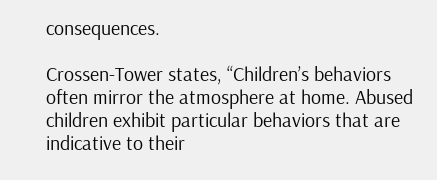consequences.

Crossen-Tower states, “Children’s behaviors often mirror the atmosphere at home. Abused children exhibit particular behaviors that are indicative to their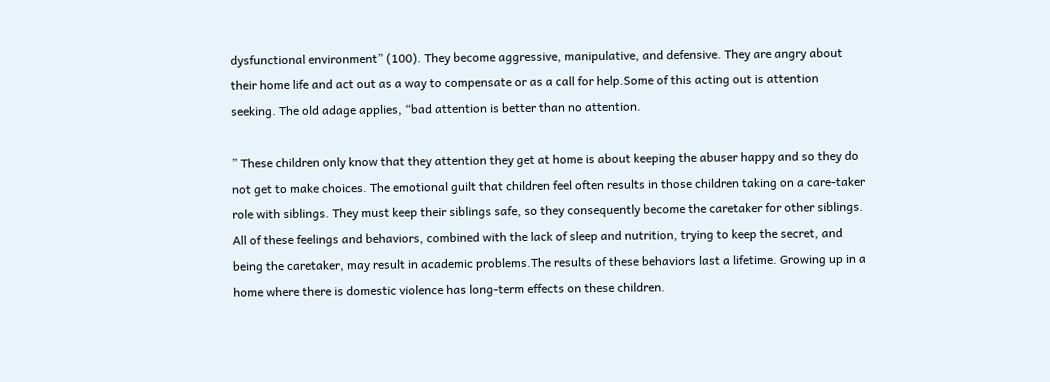dysfunctional environment” (100). They become aggressive, manipulative, and defensive. They are angry about their home life and act out as a way to compensate or as a call for help.Some of this acting out is attention seeking. The old adage applies, “bad attention is better than no attention.

” These children only know that they attention they get at home is about keeping the abuser happy and so they do not get to make choices. The emotional guilt that children feel often results in those children taking on a care-taker role with siblings. They must keep their siblings safe, so they consequently become the caretaker for other siblings. All of these feelings and behaviors, combined with the lack of sleep and nutrition, trying to keep the secret, and being the caretaker, may result in academic problems.The results of these behaviors last a lifetime. Growing up in a home where there is domestic violence has long-term effects on these children.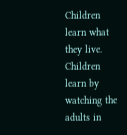Children learn what they live. Children learn by watching the adults in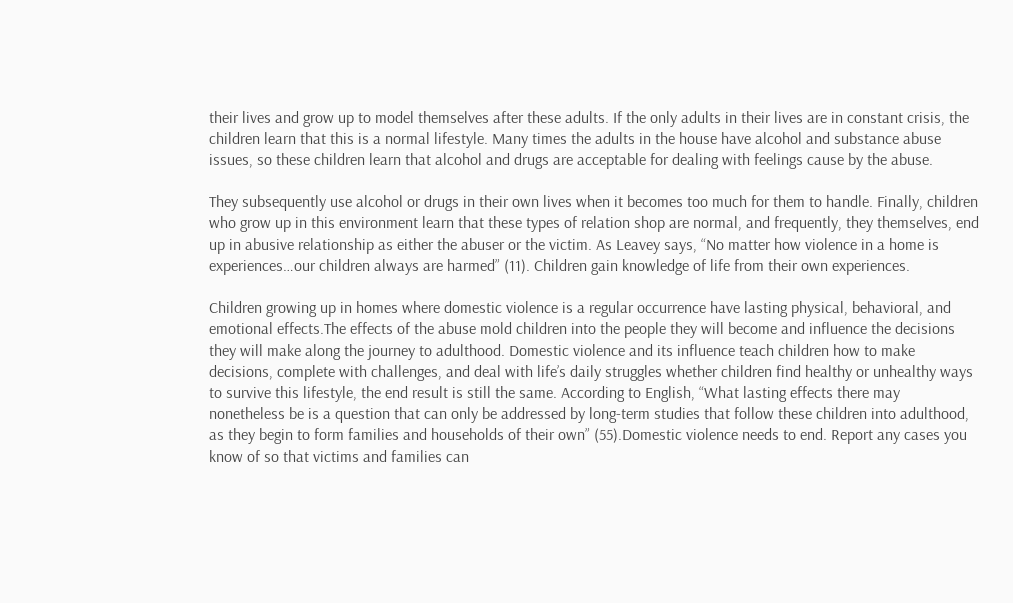their lives and grow up to model themselves after these adults. If the only adults in their lives are in constant crisis, the children learn that this is a normal lifestyle. Many times the adults in the house have alcohol and substance abuse issues, so these children learn that alcohol and drugs are acceptable for dealing with feelings cause by the abuse.

They subsequently use alcohol or drugs in their own lives when it becomes too much for them to handle. Finally, children who grow up in this environment learn that these types of relation shop are normal, and frequently, they themselves, end up in abusive relationship as either the abuser or the victim. As Leavey says, “No matter how violence in a home is experiences…our children always are harmed” (11). Children gain knowledge of life from their own experiences.

Children growing up in homes where domestic violence is a regular occurrence have lasting physical, behavioral, and emotional effects.The effects of the abuse mold children into the people they will become and influence the decisions they will make along the journey to adulthood. Domestic violence and its influence teach children how to make decisions, complete with challenges, and deal with life’s daily struggles whether children find healthy or unhealthy ways to survive this lifestyle, the end result is still the same. According to English, “What lasting effects there may nonetheless be is a question that can only be addressed by long-term studies that follow these children into adulthood, as they begin to form families and households of their own” (55).Domestic violence needs to end. Report any cases you know of so that victims and families can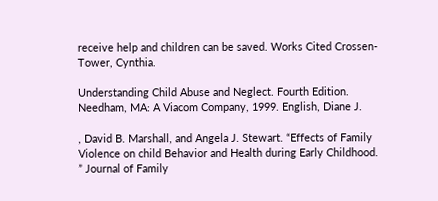receive help and children can be saved. Works Cited Crossen-Tower, Cynthia.

Understanding Child Abuse and Neglect. Fourth Edition. Needham, MA: A Viacom Company, 1999. English, Diane J.

, David B. Marshall, and Angela J. Stewart. “Effects of Family Violence on child Behavior and Health during Early Childhood. ” Journal of Family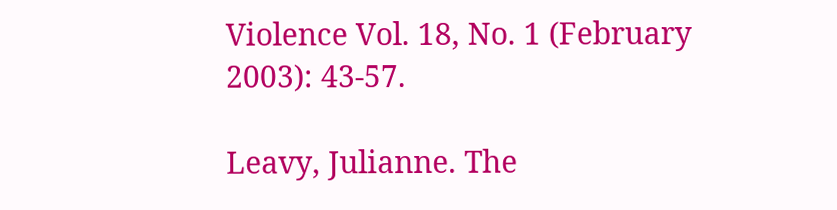Violence Vol. 18, No. 1 (February 2003): 43-57.

Leavy, Julianne. The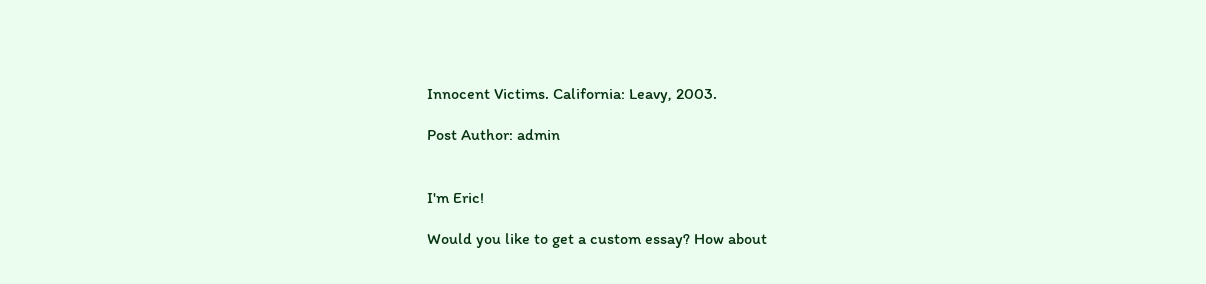Innocent Victims. California: Leavy, 2003.

Post Author: admin


I'm Eric!

Would you like to get a custom essay? How about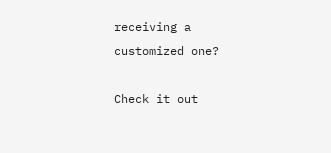receiving a customized one?

Check it out